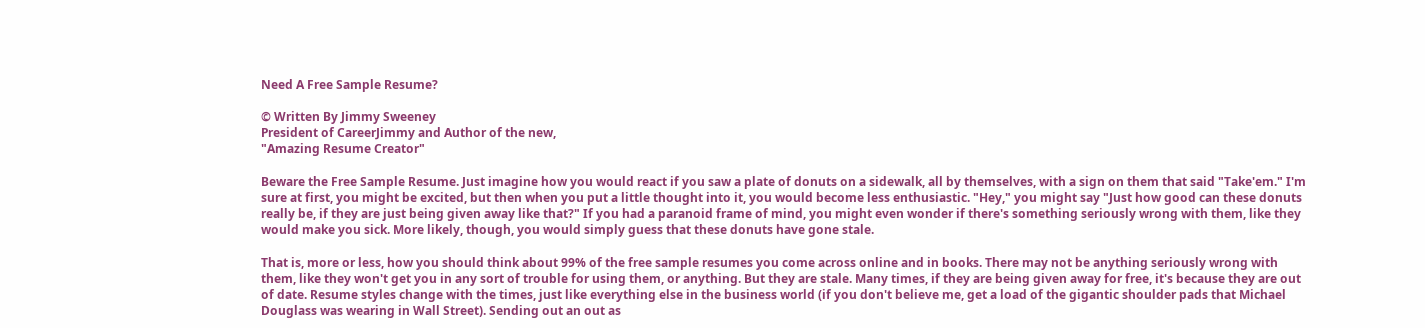Need A Free Sample Resume?

© Written By Jimmy Sweeney
President of CareerJimmy and Author of the new,
"Amazing Resume Creator"

Beware the Free Sample Resume. Just imagine how you would react if you saw a plate of donuts on a sidewalk, all by themselves, with a sign on them that said "Take'em." I'm sure at first, you might be excited, but then when you put a little thought into it, you would become less enthusiastic. "Hey," you might say "Just how good can these donuts really be, if they are just being given away like that?" If you had a paranoid frame of mind, you might even wonder if there's something seriously wrong with them, like they would make you sick. More likely, though, you would simply guess that these donuts have gone stale.

That is, more or less, how you should think about 99% of the free sample resumes you come across online and in books. There may not be anything seriously wrong with them, like they won't get you in any sort of trouble for using them, or anything. But they are stale. Many times, if they are being given away for free, it's because they are out of date. Resume styles change with the times, just like everything else in the business world (if you don't believe me, get a load of the gigantic shoulder pads that Michael Douglass was wearing in Wall Street). Sending out an out as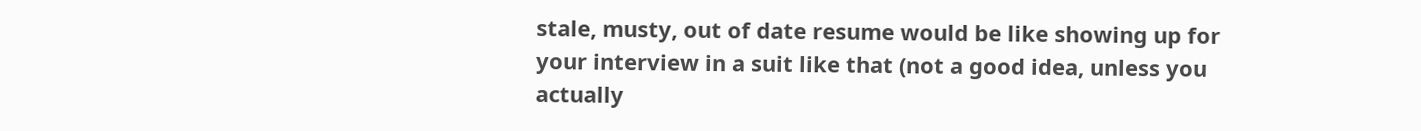stale, musty, out of date resume would be like showing up for your interview in a suit like that (not a good idea, unless you actually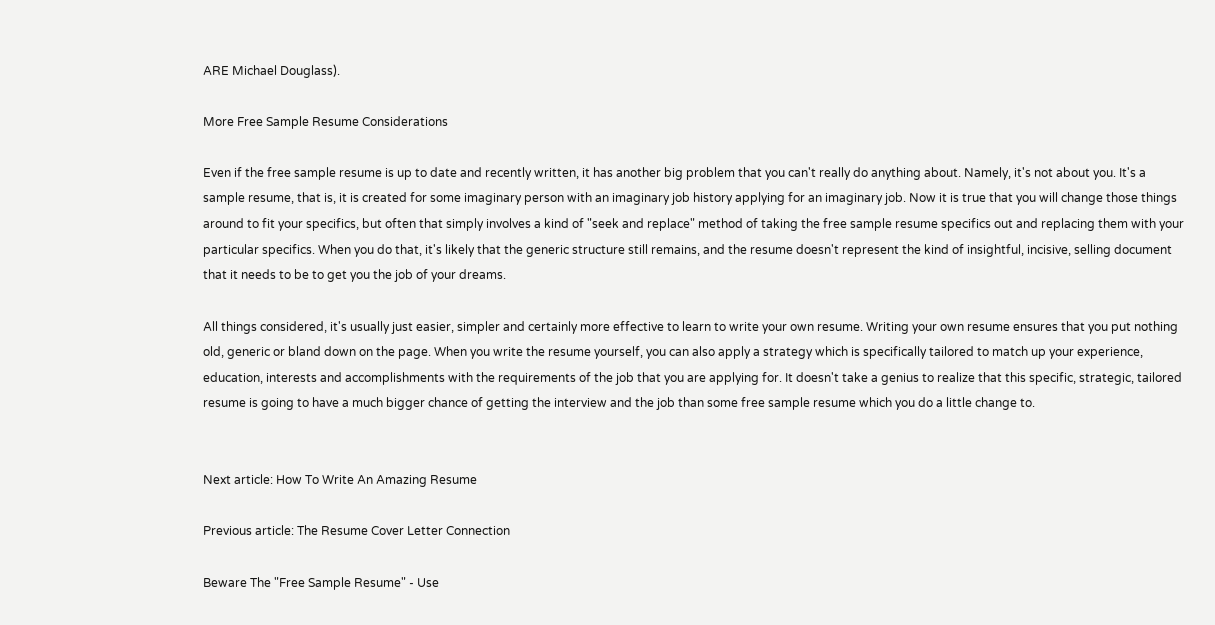ARE Michael Douglass).

More Free Sample Resume Considerations

Even if the free sample resume is up to date and recently written, it has another big problem that you can't really do anything about. Namely, it's not about you. It's a sample resume, that is, it is created for some imaginary person with an imaginary job history applying for an imaginary job. Now it is true that you will change those things around to fit your specifics, but often that simply involves a kind of "seek and replace" method of taking the free sample resume specifics out and replacing them with your particular specifics. When you do that, it's likely that the generic structure still remains, and the resume doesn't represent the kind of insightful, incisive, selling document that it needs to be to get you the job of your dreams.

All things considered, it's usually just easier, simpler and certainly more effective to learn to write your own resume. Writing your own resume ensures that you put nothing old, generic or bland down on the page. When you write the resume yourself, you can also apply a strategy which is specifically tailored to match up your experience, education, interests and accomplishments with the requirements of the job that you are applying for. It doesn't take a genius to realize that this specific, strategic, tailored resume is going to have a much bigger chance of getting the interview and the job than some free sample resume which you do a little change to.


Next article: How To Write An Amazing Resume

Previous article: The Resume Cover Letter Connection

Beware The "Free Sample Resume" - Use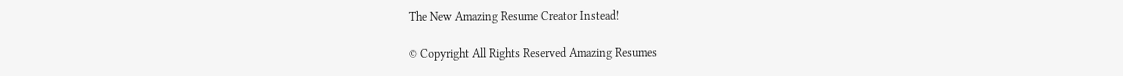The New Amazing Resume Creator Instead!

© Copyright All Rights Reserved Amazing Resumes